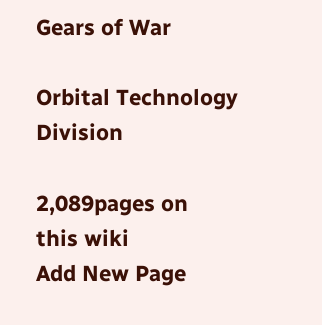Gears of War

Orbital Technology Division

2,089pages on
this wiki
Add New Page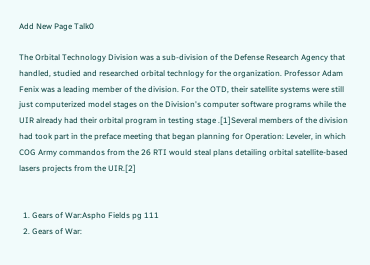Add New Page Talk0

The Orbital Technology Division was a sub-division of the Defense Research Agency that handled, studied and researched orbital technlogy for the organization. Professor Adam Fenix was a leading member of the division. For the OTD, their satellite systems were still just computerized model stages on the Division's computer software programs while the UIR already had their orbital program in testing stage .[1]Several members of the division had took part in the preface meeting that began planning for Operation: Leveler, in which COG Army commandos from the 26 RTI would steal plans detailing orbital satellite-based lasers projects from the UIR.[2]


  1. Gears of War:Aspho Fields pg 111
  2. Gears of War: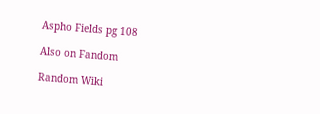Aspho Fields pg 108

Also on Fandom

Random Wiki